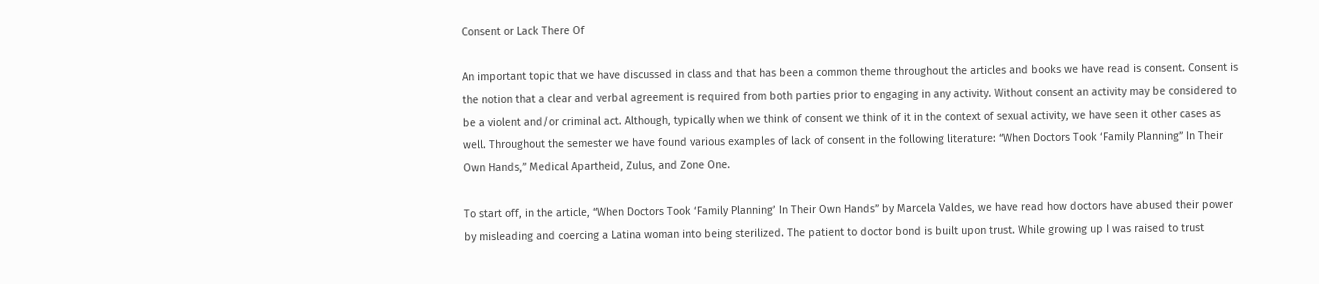Consent or Lack There Of

An important topic that we have discussed in class and that has been a common theme throughout the articles and books we have read is consent. Consent is the notion that a clear and verbal agreement is required from both parties prior to engaging in any activity. Without consent an activity may be considered to be a violent and/or criminal act. Although, typically when we think of consent we think of it in the context of sexual activity, we have seen it other cases as well. Throughout the semester we have found various examples of lack of consent in the following literature: “When Doctors Took ‘Family Planning” In Their Own Hands,” Medical Apartheid, Zulus, and Zone One.

To start off, in the article, “When Doctors Took ‘Family Planning’ In Their Own Hands” by Marcela Valdes, we have read how doctors have abused their power by misleading and coercing a Latina woman into being sterilized. The patient to doctor bond is built upon trust. While growing up I was raised to trust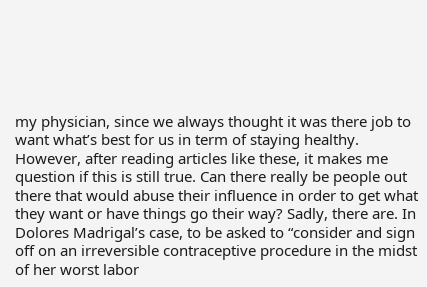my physician, since we always thought it was there job to want what’s best for us in term of staying healthy. However, after reading articles like these, it makes me question if this is still true. Can there really be people out there that would abuse their influence in order to get what they want or have things go their way? Sadly, there are. In Dolores Madrigal’s case, to be asked to “consider and sign off on an irreversible contraceptive procedure in the midst of her worst labor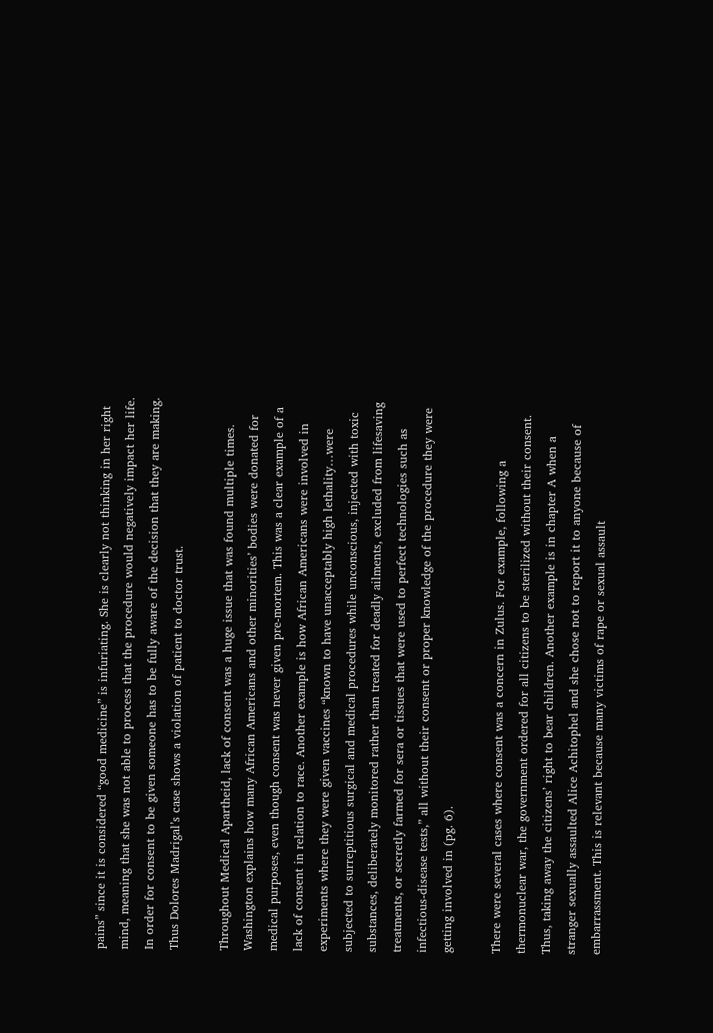pains” since it is considered “good medicine” is infuriating. She is clearly not thinking in her right mind, meaning that she was not able to process that the procedure would negatively impact her life. In order for consent to be given someone has to be fully aware of the decision that they are making. Thus Dolores Madrigal’s case shows a violation of patient to doctor trust.

Throughout Medical Apartheid, lack of consent was a huge issue that was found multiple times. Washington explains how many African Americans and other minorities’ bodies were donated for medical purposes, even though consent was never given pre-mortem. This was a clear example of a lack of consent in relation to race. Another example is how African Americans were involved in experiments where they were given vaccines “known to have unacceptably high lethality…were subjected to surreptitious surgical and medical procedures while unconscious, injected with toxic substances, deliberately monitored rather than treated for deadly ailments, excluded from lifesaving treatments, or secretly farmed for sera or tissues that were used to perfect technologies such as infectious-disease tests,” all without their consent or proper knowledge of the procedure they were getting involved in (pg. 6).

There were several cases where consent was a concern in Zulus. For example, following a thermonuclear war, the government ordered for all citizens to be sterilized without their consent. Thus, taking away the citizens’ right to bear children. Another example is in chapter A when a stranger sexually assaulted Alice Achitophel and she chose not to report it to anyone because of embarrassment. This is relevant because many victims of rape or sexual assault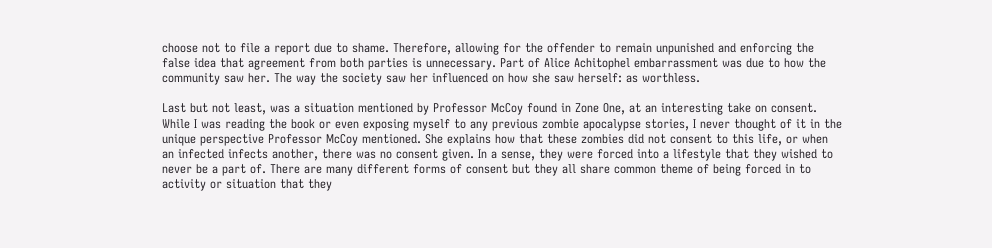choose not to file a report due to shame. Therefore, allowing for the offender to remain unpunished and enforcing the false idea that agreement from both parties is unnecessary. Part of Alice Achitophel embarrassment was due to how the community saw her. The way the society saw her influenced on how she saw herself: as worthless.

Last but not least, was a situation mentioned by Professor McCoy found in Zone One, at an interesting take on consent. While I was reading the book or even exposing myself to any previous zombie apocalypse stories, I never thought of it in the unique perspective Professor McCoy mentioned. She explains how that these zombies did not consent to this life, or when an infected infects another, there was no consent given. In a sense, they were forced into a lifestyle that they wished to never be a part of. There are many different forms of consent but they all share common theme of being forced in to activity or situation that they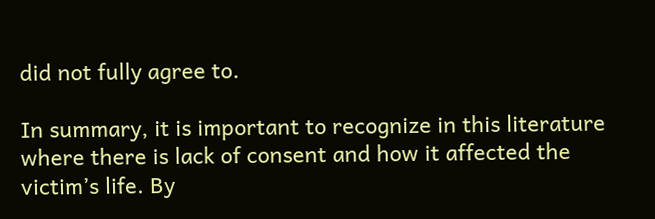did not fully agree to.

In summary, it is important to recognize in this literature where there is lack of consent and how it affected the victim’s life. By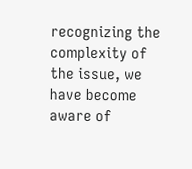recognizing the complexity of the issue, we have become aware of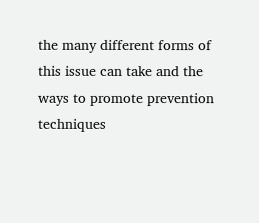the many different forms of this issue can take and the ways to promote prevention techniques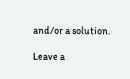and/or a solution.

Leave a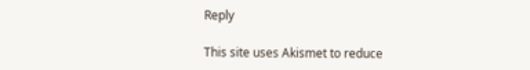Reply

This site uses Akismet to reduce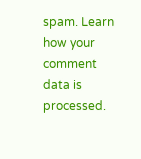spam. Learn how your comment data is processed.